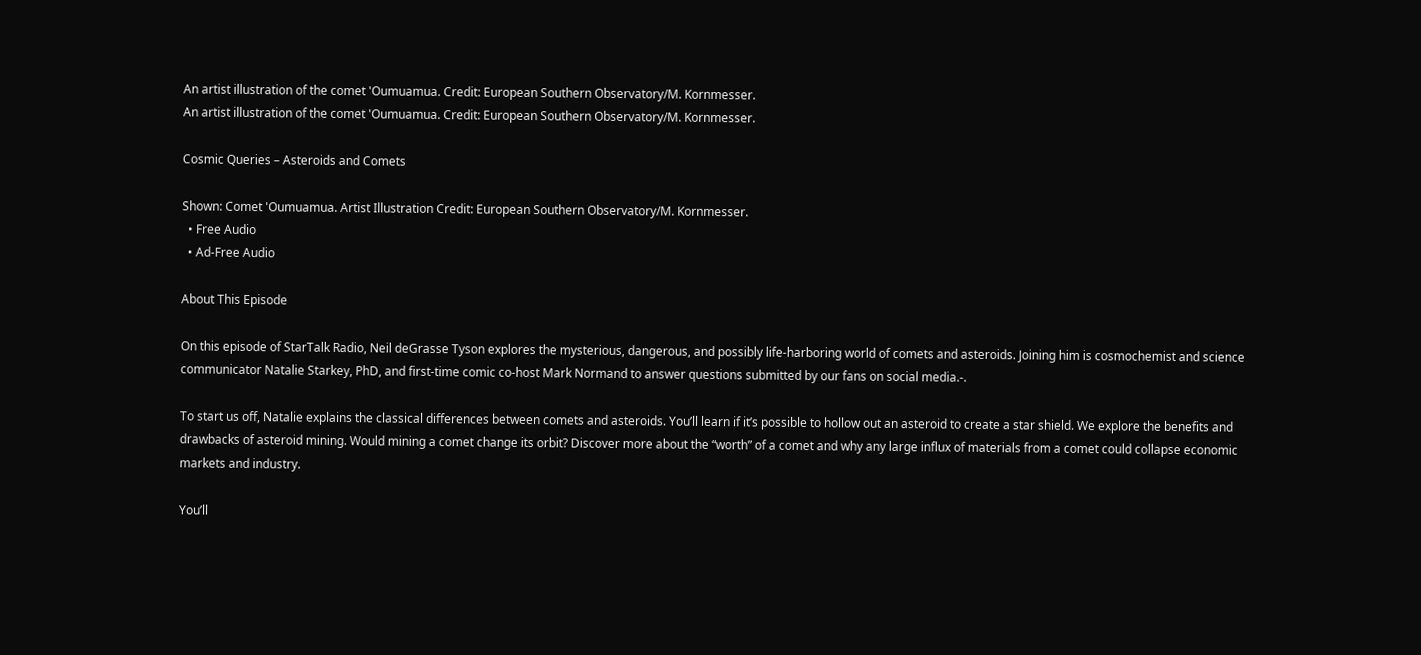An artist illustration of the comet 'Oumuamua. Credit: European Southern Observatory/M. Kornmesser.
An artist illustration of the comet 'Oumuamua. Credit: European Southern Observatory/M. Kornmesser.

Cosmic Queries – Asteroids and Comets

Shown: Comet 'Oumuamua. Artist Illustration Credit: European Southern Observatory/M. Kornmesser.
  • Free Audio
  • Ad-Free Audio

About This Episode

On this episode of StarTalk Radio, Neil deGrasse Tyson explores the mysterious, dangerous, and possibly life-harboring world of comets and asteroids. Joining him is cosmochemist and science communicator Natalie Starkey, PhD, and first-time comic co-host Mark Normand to answer questions submitted by our fans on social media.-.

To start us off, Natalie explains the classical differences between comets and asteroids. You’ll learn if it’s possible to hollow out an asteroid to create a star shield. We explore the benefits and drawbacks of asteroid mining. Would mining a comet change its orbit? Discover more about the “worth” of a comet and why any large influx of materials from a comet could collapse economic markets and industry.

You’ll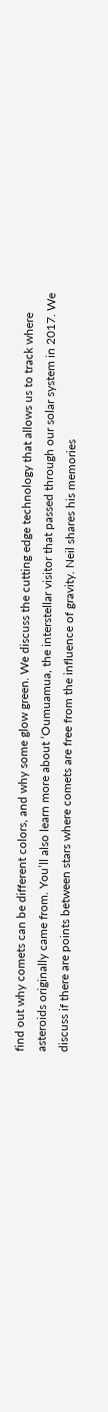find out why comets can be different colors, and why some glow green. We discuss the cutting edge technology that allows us to track where asteroids originally came from. You’ll also learn more about ‘Oumuamua, the interstellar visitor that passed through our solar system in 2017. We discuss if there are points between stars where comets are free from the influence of gravity. Neil shares his memories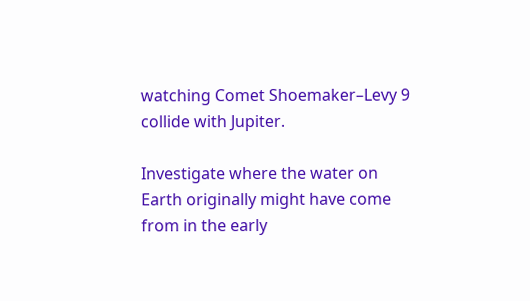watching Comet Shoemaker–Levy 9 collide with Jupiter.

Investigate where the water on Earth originally might have come from in the early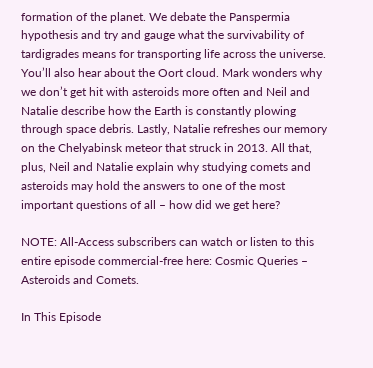formation of the planet. We debate the Panspermia hypothesis and try and gauge what the survivability of tardigrades means for transporting life across the universe. You’ll also hear about the Oort cloud. Mark wonders why we don’t get hit with asteroids more often and Neil and Natalie describe how the Earth is constantly plowing through space debris. Lastly, Natalie refreshes our memory on the Chelyabinsk meteor that struck in 2013. All that, plus, Neil and Natalie explain why studying comets and asteroids may hold the answers to one of the most important questions of all – how did we get here?

NOTE: All-Access subscribers can watch or listen to this entire episode commercial-free here: Cosmic Queries – Asteroids and Comets.

In This Episode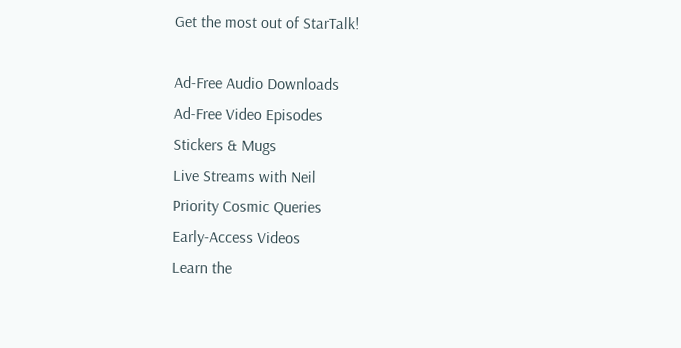Get the most out of StarTalk!

Ad-Free Audio Downloads
Ad-Free Video Episodes
Stickers & Mugs
Live Streams with Neil
Priority Cosmic Queries
Early-Access Videos
Learn the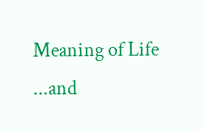Meaning of Life
...and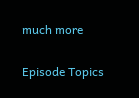much more

Episode Topics